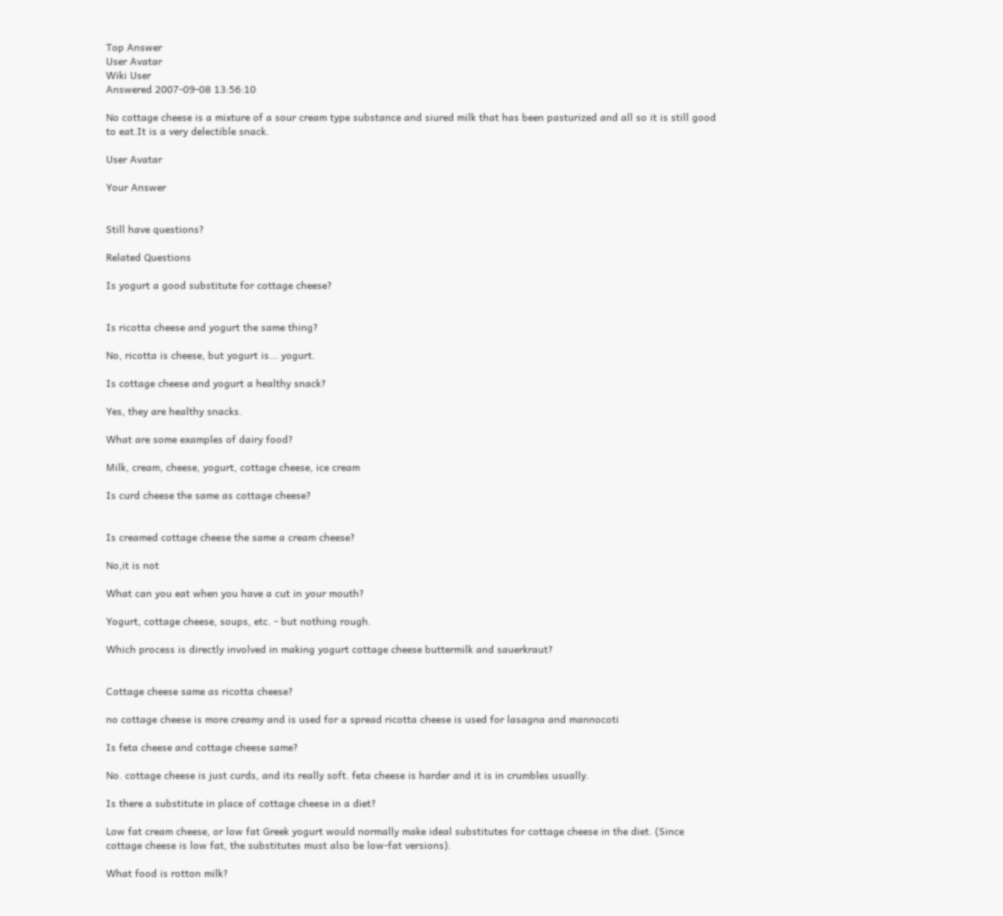Top Answer
User Avatar
Wiki User
Answered 2007-09-08 13:56:10

No cottage cheese is a mixture of a sour cream type substance and siured milk that has been pasturized and all so it is still good to eat.It is a very delectible snack.

User Avatar

Your Answer


Still have questions?

Related Questions

Is yogurt a good substitute for cottage cheese?


Is ricotta cheese and yogurt the same thing?

No, ricotta is cheese, but yogurt is... yogurt.

Is cottage cheese and yogurt a healthy snack?

Yes, they are healthy snacks.

What are some examples of dairy food?

Milk, cream, cheese, yogurt, cottage cheese, ice cream

Is curd cheese the same as cottage cheese?


Is creamed cottage cheese the same a cream cheese?

No,it is not

What can you eat when you have a cut in your mouth?

Yogurt, cottage cheese, soups, etc. - but nothing rough.

Which process is directly involved in making yogurt cottage cheese buttermilk and sauerkraut?


Cottage cheese same as ricotta cheese?

no cottage cheese is more creamy and is used for a spread ricotta cheese is used for lasagna and mannocoti

Is feta cheese and cottage cheese same?

No. cottage cheese is just curds, and its really soft. feta cheese is harder and it is in crumbles usually.

Is there a substitute in place of cottage cheese in a diet?

Low fat cream cheese, or low fat Greek yogurt would normally make ideal substitutes for cottage cheese in the diet. (Since cottage cheese is low fat, the substitutes must also be low-fat versions).

What food is rotton milk?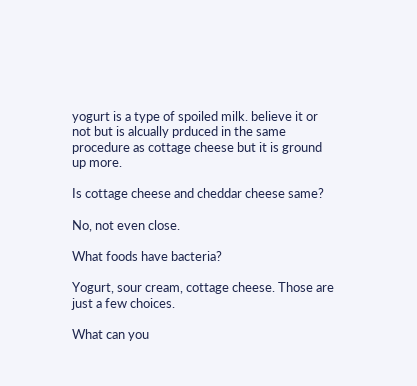yogurt is a type of spoiled milk. believe it or not but is alcually prduced in the same procedure as cottage cheese but it is ground up more.

Is cottage cheese and cheddar cheese same?

No, not even close.

What foods have bacteria?

Yogurt, sour cream, cottage cheese. Those are just a few choices.

What can you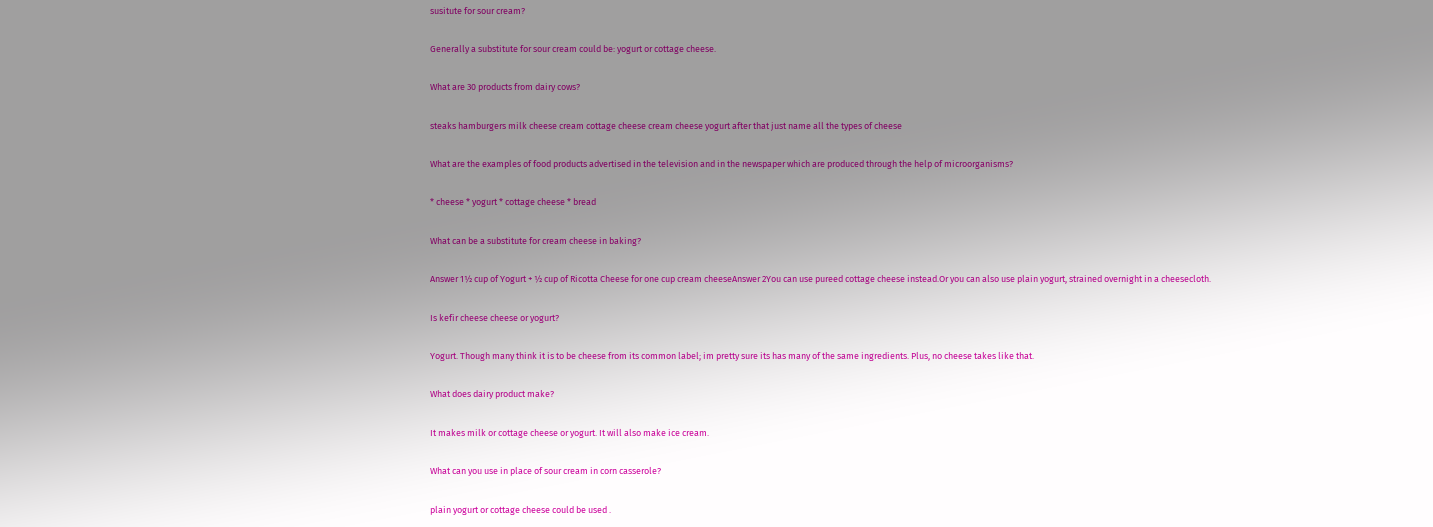susitute for sour cream?

Generally a substitute for sour cream could be: yogurt or cottage cheese.

What are 30 products from dairy cows?

steaks hamburgers milk cheese cream cottage cheese cream cheese yogurt after that just name all the types of cheese

What are the examples of food products advertised in the television and in the newspaper which are produced through the help of microorganisms?

* cheese * yogurt * cottage cheese * bread

What can be a substitute for cream cheese in baking?

Answer 1½ cup of Yogurt + ½ cup of Ricotta Cheese for one cup cream cheeseAnswer 2You can use pureed cottage cheese instead.Or you can also use plain yogurt, strained overnight in a cheesecloth.

Is kefir cheese cheese or yogurt?

Yogurt. Though many think it is to be cheese from its common label; im pretty sure its has many of the same ingredients. Plus, no cheese takes like that.

What does dairy product make?

It makes milk or cottage cheese or yogurt. It will also make ice cream.

What can you use in place of sour cream in corn casserole?

plain yogurt or cottage cheese could be used .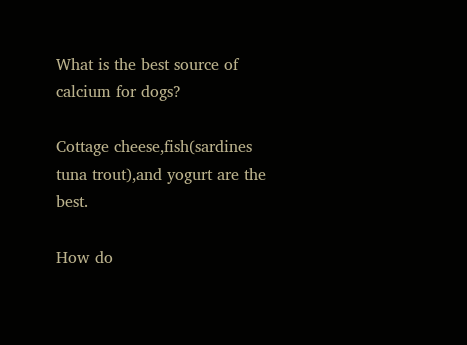What is the best source of calcium for dogs?

Cottage cheese,fish(sardines tuna trout),and yogurt are the best.

How do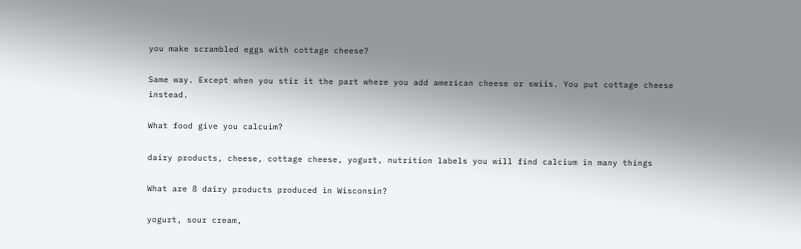you make scrambled eggs with cottage cheese?

Same way. Except when you stir it the part where you add american cheese or swiis. You put cottage cheese instead.

What food give you calcuim?

dairy products, cheese, cottage cheese, yogurt, nutrition labels you will find calcium in many things

What are 8 dairy products produced in Wisconsin?

yogurt, sour cream,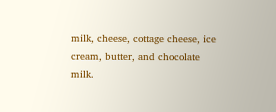milk, cheese, cottage cheese, ice cream, butter, and chocolate milk.